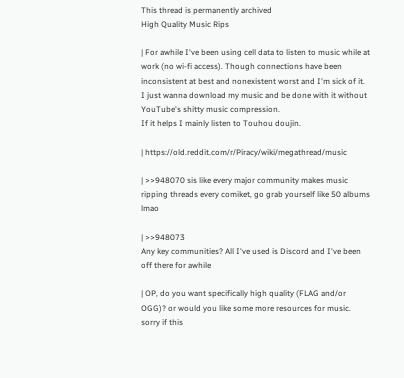This thread is permanently archived
High Quality Music Rips

| For awhile I've been using cell data to listen to music while at work (no wi-fi access). Though connections have been inconsistent at best and nonexistent worst and I'm sick of it. I just wanna download my music and be done with it without YouTube's shitty music compression.
If it helps I mainly listen to Touhou doujin.

| https://old.reddit.com/r/Piracy/wiki/megathread/music

| >>948070 sis like every major community makes music ripping threads every comiket, go grab yourself like 50 albums lmao

| >>948073
Any key communities? All I've used is Discord and I've been off there for awhile

| OP, do you want specifically high quality (FLAG and/or OGG)? or would you like some more resources for music. sorry if this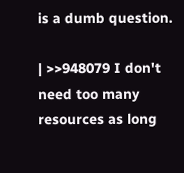is a dumb question.

| >>948079 I don't need too many resources as long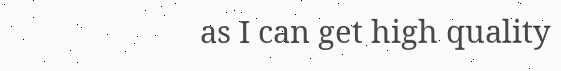as I can get high quality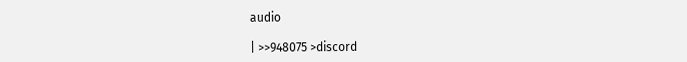audio

| >>948075 >discord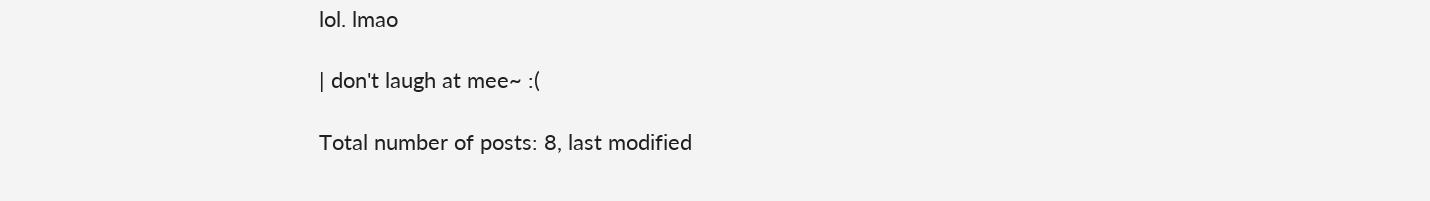lol. lmao

| don't laugh at mee~ :(

Total number of posts: 8, last modified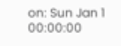on: Sun Jan 1 00:00:00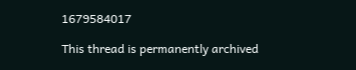1679584017

This thread is permanently archived